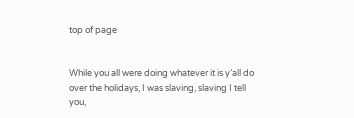top of page


While you all were doing whatever it is y’all do over the holidays, I was slaving, slaving I tell you,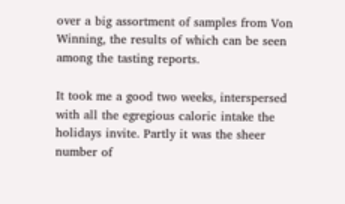over a big assortment of samples from Von Winning, the results of which can be seen among the tasting reports.

It took me a good two weeks, interspersed with all the egregious caloric intake the holidays invite. Partly it was the sheer number of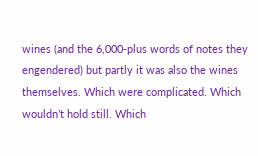wines (and the 6,000-plus words of notes they engendered) but partly it was also the wines themselves. Which were complicated. Which wouldn’t hold still. Which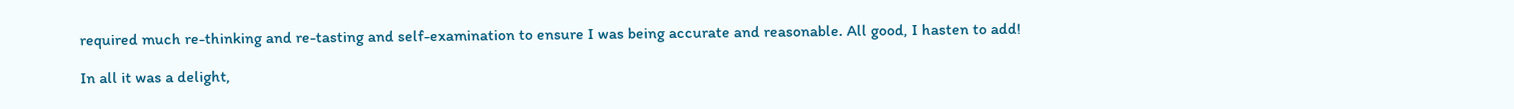required much re-thinking and re-tasting and self-examination to ensure I was being accurate and reasonable. All good, I hasten to add!

In all it was a delight,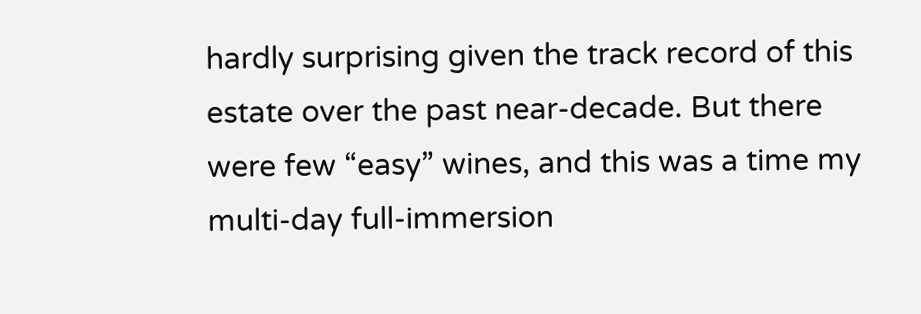hardly surprising given the track record of this estate over the past near-decade. But there were few “easy” wines, and this was a time my multi-day full-immersion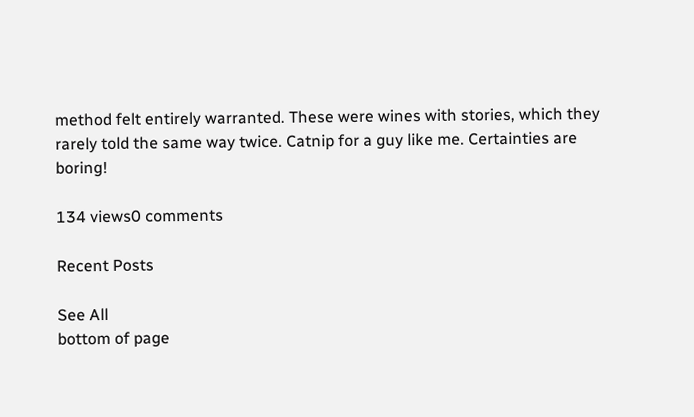method felt entirely warranted. These were wines with stories, which they rarely told the same way twice. Catnip for a guy like me. Certainties are boring!

134 views0 comments

Recent Posts

See All
bottom of page